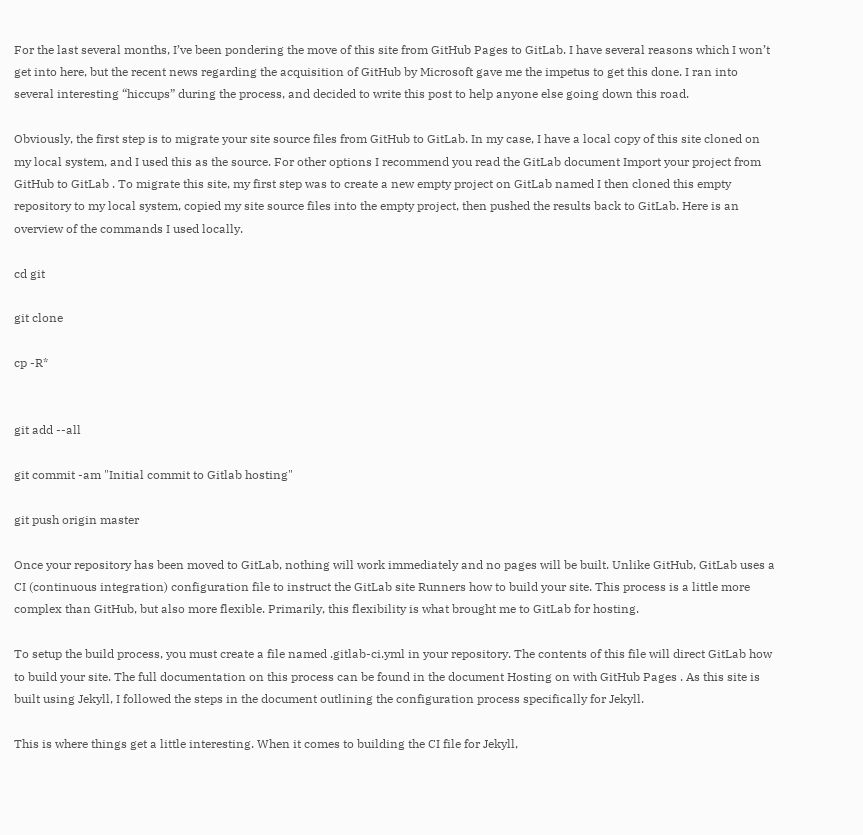For the last several months, I’ve been pondering the move of this site from GitHub Pages to GitLab. I have several reasons which I won’t get into here, but the recent news regarding the acquisition of GitHub by Microsoft gave me the impetus to get this done. I ran into several interesting “hiccups” during the process, and decided to write this post to help anyone else going down this road.

Obviously, the first step is to migrate your site source files from GitHub to GitLab. In my case, I have a local copy of this site cloned on my local system, and I used this as the source. For other options I recommend you read the GitLab document Import your project from GitHub to GitLab . To migrate this site, my first step was to create a new empty project on GitLab named I then cloned this empty repository to my local system, copied my site source files into the empty project, then pushed the results back to GitLab. Here is an overview of the commands I used locally.

cd git

git clone

cp -R*


git add --all

git commit -am "Initial commit to Gitlab hosting"

git push origin master

Once your repository has been moved to GitLab, nothing will work immediately and no pages will be built. Unlike GitHub, GitLab uses a CI (continuous integration) configuration file to instruct the GitLab site Runners how to build your site. This process is a little more complex than GitHub, but also more flexible. Primarily, this flexibility is what brought me to GitLab for hosting.

To setup the build process, you must create a file named .gitlab-ci.yml in your repository. The contents of this file will direct GitLab how to build your site. The full documentation on this process can be found in the document Hosting on with GitHub Pages . As this site is built using Jekyll, I followed the steps in the document outlining the configuration process specifically for Jekyll.

This is where things get a little interesting. When it comes to building the CI file for Jekyll,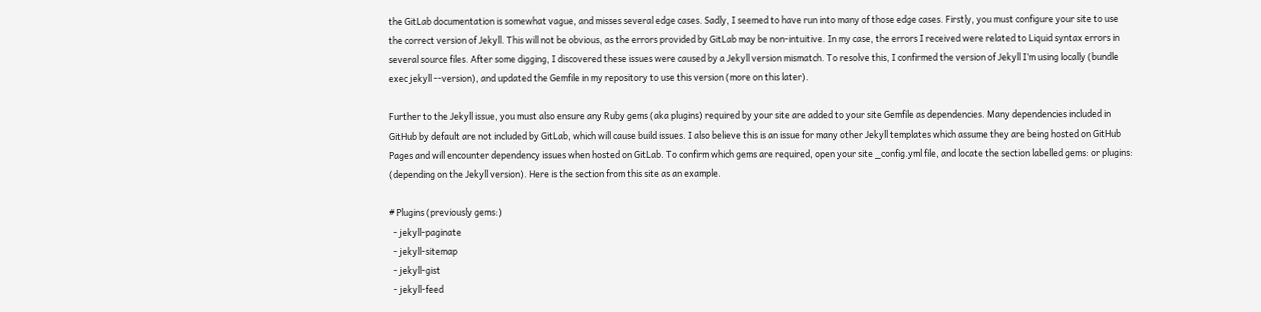the GitLab documentation is somewhat vague, and misses several edge cases. Sadly, I seemed to have run into many of those edge cases. Firstly, you must configure your site to use the correct version of Jekyll. This will not be obvious, as the errors provided by GitLab may be non-intuitive. In my case, the errors I received were related to Liquid syntax errors in several source files. After some digging, I discovered these issues were caused by a Jekyll version mismatch. To resolve this, I confirmed the version of Jekyll I’m using locally (bundle exec jekyll --version), and updated the Gemfile in my repository to use this version (more on this later).

Further to the Jekyll issue, you must also ensure any Ruby gems (aka plugins) required by your site are added to your site Gemfile as dependencies. Many dependencies included in GitHub by default are not included by GitLab, which will cause build issues. I also believe this is an issue for many other Jekyll templates which assume they are being hosted on GitHub Pages and will encounter dependency issues when hosted on GitLab. To confirm which gems are required, open your site _config.yml file, and locate the section labelled gems: or plugins: (depending on the Jekyll version). Here is the section from this site as an example.

# Plugins (previously gems:)
  - jekyll-paginate
  - jekyll-sitemap
  - jekyll-gist
  - jekyll-feed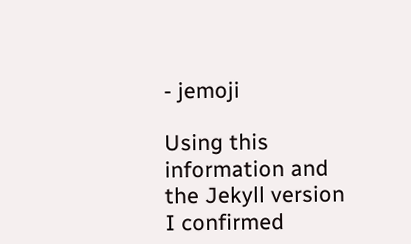- jemoji

Using this information and the Jekyll version I confirmed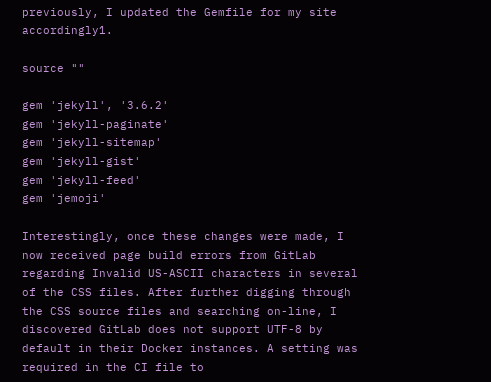previously, I updated the Gemfile for my site accordingly1.

source ""

gem 'jekyll', '3.6.2'
gem 'jekyll-paginate'
gem 'jekyll-sitemap'
gem 'jekyll-gist'
gem 'jekyll-feed'
gem 'jemoji'

Interestingly, once these changes were made, I now received page build errors from GitLab regarding Invalid US-ASCII characters in several of the CSS files. After further digging through the CSS source files and searching on-line, I discovered GitLab does not support UTF-8 by default in their Docker instances. A setting was required in the CI file to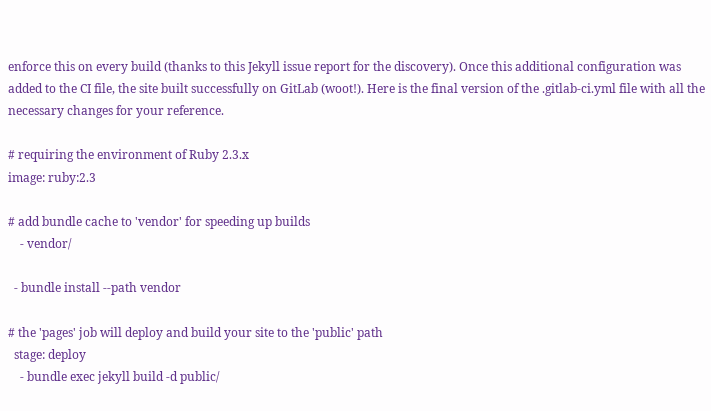enforce this on every build (thanks to this Jekyll issue report for the discovery). Once this additional configuration was added to the CI file, the site built successfully on GitLab (woot!). Here is the final version of the .gitlab-ci.yml file with all the necessary changes for your reference.

# requiring the environment of Ruby 2.3.x
image: ruby:2.3

# add bundle cache to 'vendor' for speeding up builds
    - vendor/

  - bundle install --path vendor

# the 'pages' job will deploy and build your site to the 'public' path
  stage: deploy
    - bundle exec jekyll build -d public/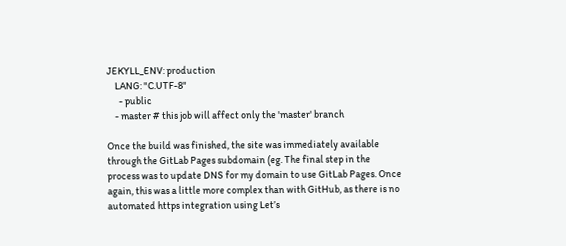JEKYLL_ENV: production
    LANG: "C.UTF-8"
      - public
    - master # this job will affect only the 'master' branch

Once the build was finished, the site was immediately available through the GitLab Pages subdomain (eg. The final step in the process was to update DNS for my domain to use GitLab Pages. Once again, this was a little more complex than with GitHub, as there is no automated https integration using Let’s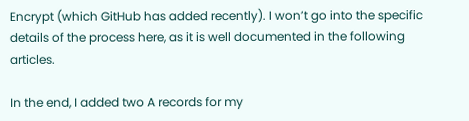Encrypt (which GitHub has added recently). I won’t go into the specific details of the process here, as it is well documented in the following articles.

In the end, I added two A records for my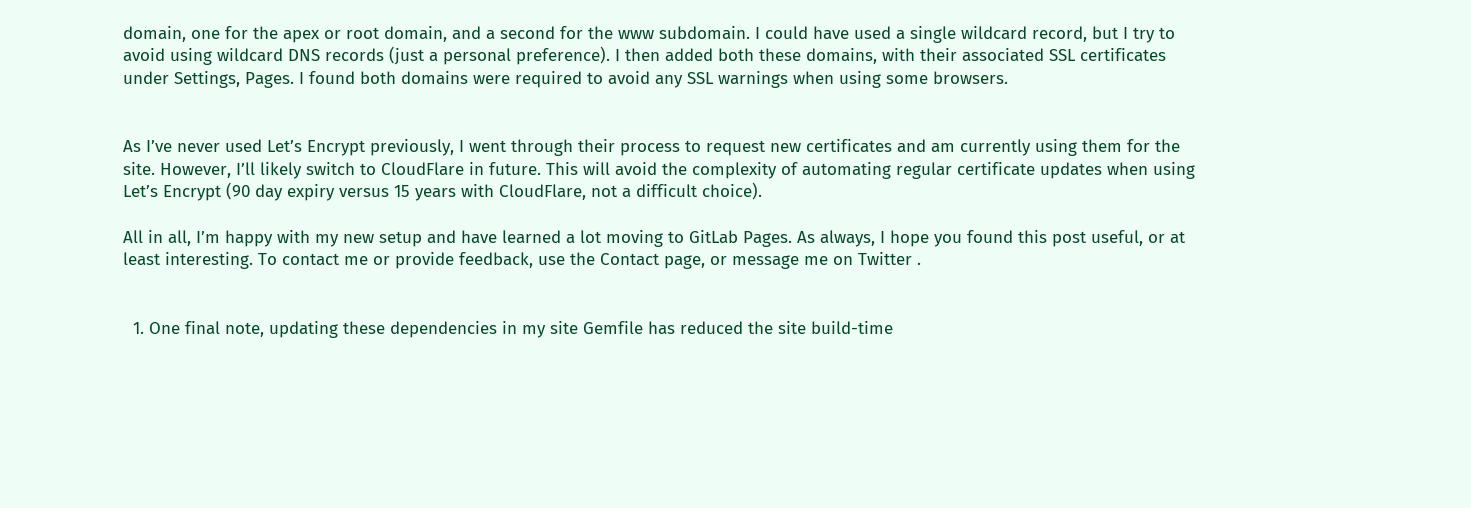domain, one for the apex or root domain, and a second for the www subdomain. I could have used a single wildcard record, but I try to avoid using wildcard DNS records (just a personal preference). I then added both these domains, with their associated SSL certificates under Settings, Pages. I found both domains were required to avoid any SSL warnings when using some browsers.


As I’ve never used Let’s Encrypt previously, I went through their process to request new certificates and am currently using them for the site. However, I’ll likely switch to CloudFlare in future. This will avoid the complexity of automating regular certificate updates when using Let’s Encrypt (90 day expiry versus 15 years with CloudFlare, not a difficult choice).

All in all, I’m happy with my new setup and have learned a lot moving to GitLab Pages. As always, I hope you found this post useful, or at least interesting. To contact me or provide feedback, use the Contact page, or message me on Twitter .


  1. One final note, updating these dependencies in my site Gemfile has reduced the site build-time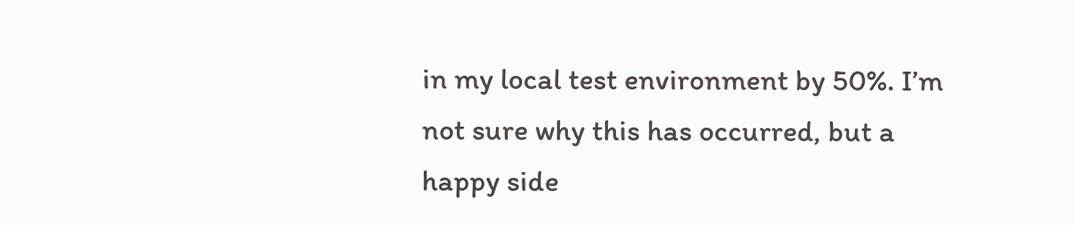in my local test environment by 50%. I’m not sure why this has occurred, but a happy side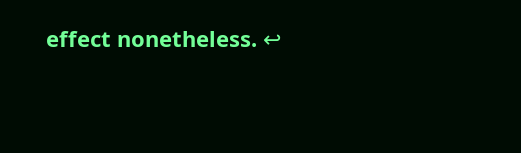effect nonetheless. ↩